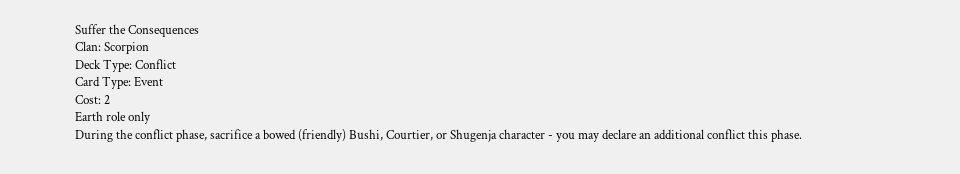Suffer the Consequences
Clan: Scorpion
Deck Type: Conflict
Card Type: Event
Cost: 2
Earth role only
During the conflict phase, sacrifice a bowed (friendly) Bushi, Courtier, or Shugenja character - you may declare an additional conflict this phase.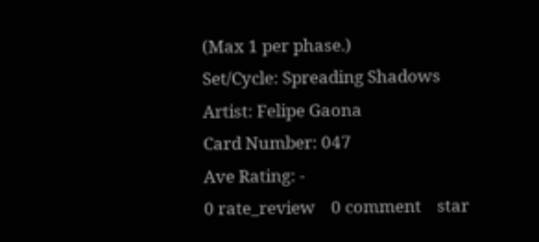(Max 1 per phase.)
Set/Cycle: Spreading Shadows
Artist: Felipe Gaona
Card Number: 047
Ave Rating: -
0 rate_review    0 comment    star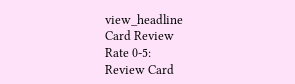view_headline
Card Review
Rate 0-5:
Review Card